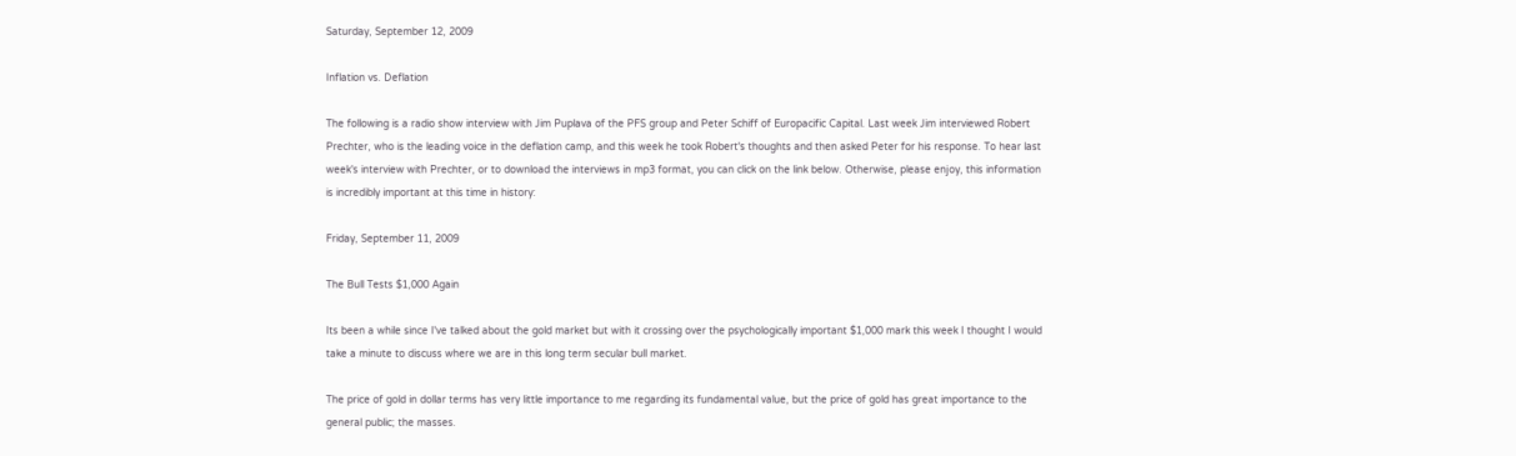Saturday, September 12, 2009

Inflation vs. Deflation

The following is a radio show interview with Jim Puplava of the PFS group and Peter Schiff of Europacific Capital. Last week Jim interviewed Robert Prechter, who is the leading voice in the deflation camp, and this week he took Robert's thoughts and then asked Peter for his response. To hear last week's interview with Prechter, or to download the interviews in mp3 format, you can click on the link below. Otherwise, please enjoy, this information is incredibly important at this time in history:

Friday, September 11, 2009

The Bull Tests $1,000 Again

Its been a while since I've talked about the gold market but with it crossing over the psychologically important $1,000 mark this week I thought I would take a minute to discuss where we are in this long term secular bull market.

The price of gold in dollar terms has very little importance to me regarding its fundamental value, but the price of gold has great importance to the general public; the masses.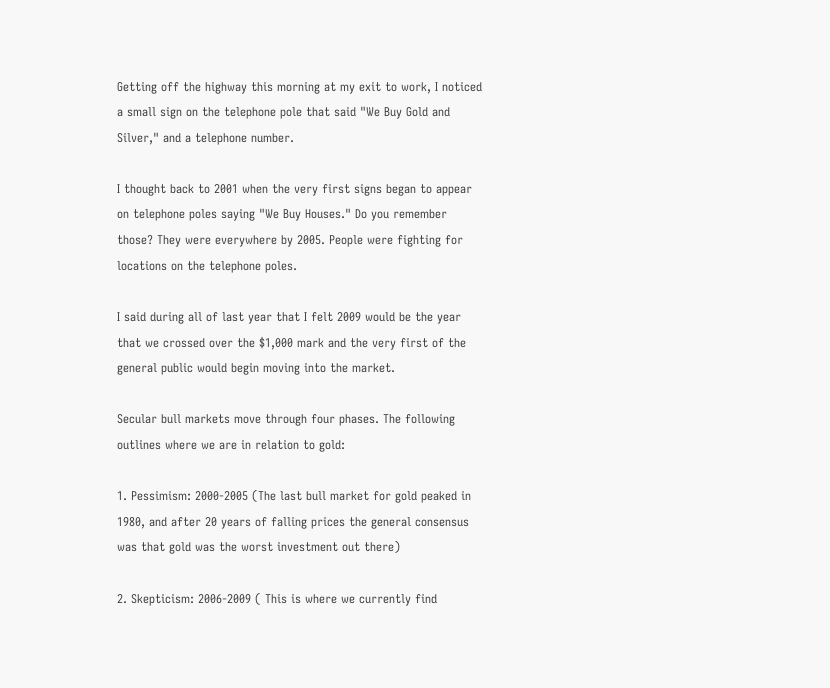Getting off the highway this morning at my exit to work, I noticed a small sign on the telephone pole that said "We Buy Gold and Silver," and a telephone number.

I thought back to 2001 when the very first signs began to appear on telephone poles saying "We Buy Houses." Do you remember those? They were everywhere by 2005. People were fighting for locations on the telephone poles.

I said during all of last year that I felt 2009 would be the year that we crossed over the $1,000 mark and the very first of the general public would begin moving into the market.

Secular bull markets move through four phases. The following outlines where we are in relation to gold:

1. Pessimism: 2000-2005 (The last bull market for gold peaked in 1980, and after 20 years of falling prices the general consensus was that gold was the worst investment out there)

2. Skepticism: 2006-2009 ( This is where we currently find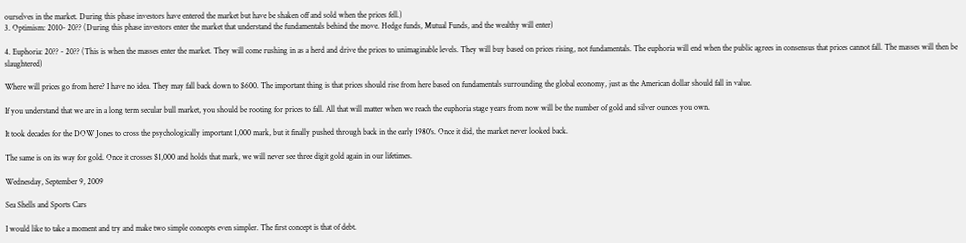ourselves in the market. During this phase investors have entered the market but have be shaken off and sold when the prices fell.)
3. Optimism: 2010- 20?? (During this phase investors enter the market that understand the fundamentals behind the move. Hedge funds, Mutual Funds, and the wealthy will enter)

4. Euphoria: 20?? - 20?? (This is when the masses enter the market. They will come rushing in as a herd and drive the prices to unimaginable levels. They will buy based on prices rising, not fundamentals. The euphoria will end when the public agrees in consensus that prices cannot fall. The masses will then be slaughtered)

Where will prices go from here? I have no idea. They may fall back down to $600. The important thing is that prices should rise from here based on fundamentals surrounding the global economy, just as the American dollar should fall in value.

If you understand that we are in a long term secular bull market, you should be rooting for prices to fall. All that will matter when we reach the euphoria stage years from now will be the number of gold and silver ounces you own.

It took decades for the DOW Jones to cross the psychologically important 1,000 mark, but it finally pushed through back in the early 1980's. Once it did, the market never looked back.

The same is on its way for gold. Once it crosses $1,000 and holds that mark, we will never see three digit gold again in our lifetimes.

Wednesday, September 9, 2009

Sea Shells and Sports Cars

I would like to take a moment and try and make two simple concepts even simpler. The first concept is that of debt.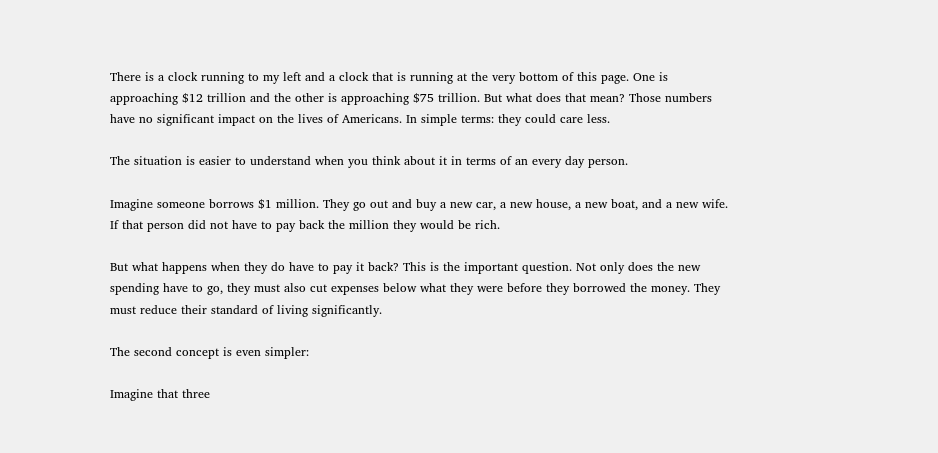There is a clock running to my left and a clock that is running at the very bottom of this page. One is approaching $12 trillion and the other is approaching $75 trillion. But what does that mean? Those numbers have no significant impact on the lives of Americans. In simple terms: they could care less.

The situation is easier to understand when you think about it in terms of an every day person.

Imagine someone borrows $1 million. They go out and buy a new car, a new house, a new boat, and a new wife. If that person did not have to pay back the million they would be rich.

But what happens when they do have to pay it back? This is the important question. Not only does the new spending have to go, they must also cut expenses below what they were before they borrowed the money. They must reduce their standard of living significantly.

The second concept is even simpler:

Imagine that three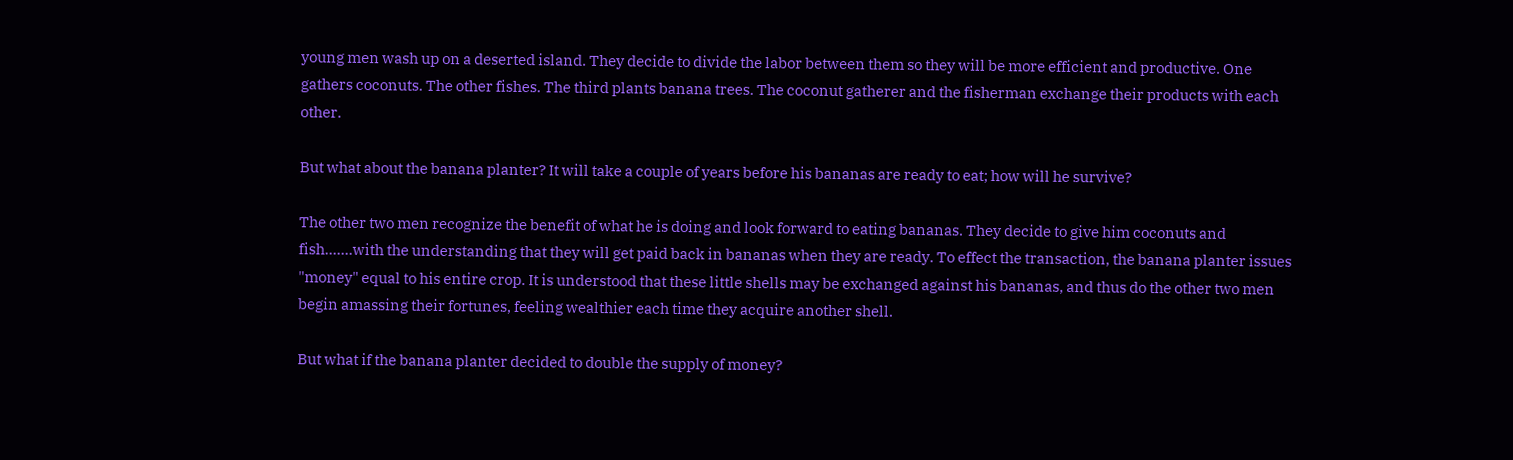young men wash up on a deserted island. They decide to divide the labor between them so they will be more efficient and productive. One gathers coconuts. The other fishes. The third plants banana trees. The coconut gatherer and the fisherman exchange their products with each other.

But what about the banana planter? It will take a couple of years before his bananas are ready to eat; how will he survive?

The other two men recognize the benefit of what he is doing and look forward to eating bananas. They decide to give him coconuts and fish.......with the understanding that they will get paid back in bananas when they are ready. To effect the transaction, the banana planter issues "money" equal to his entire crop. It is understood that these little shells may be exchanged against his bananas, and thus do the other two men begin amassing their fortunes, feeling wealthier each time they acquire another shell.

But what if the banana planter decided to double the supply of money?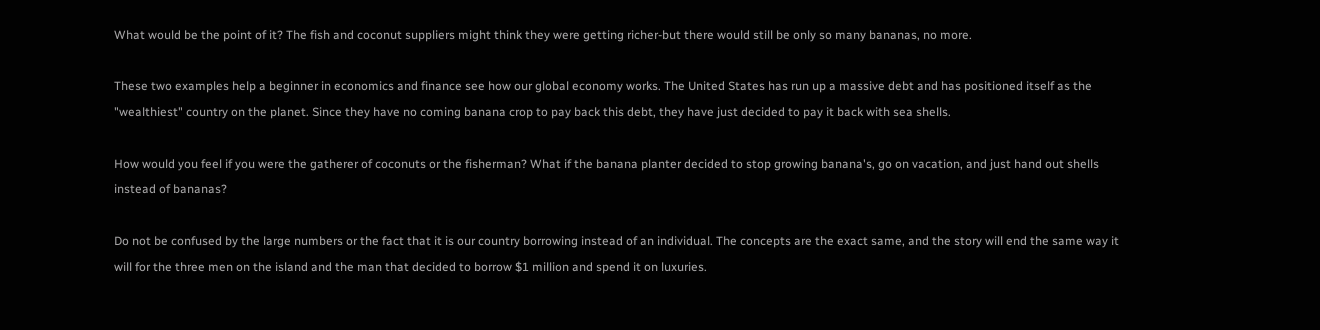What would be the point of it? The fish and coconut suppliers might think they were getting richer-but there would still be only so many bananas, no more.

These two examples help a beginner in economics and finance see how our global economy works. The United States has run up a massive debt and has positioned itself as the "wealthiest" country on the planet. Since they have no coming banana crop to pay back this debt, they have just decided to pay it back with sea shells.

How would you feel if you were the gatherer of coconuts or the fisherman? What if the banana planter decided to stop growing banana's, go on vacation, and just hand out shells instead of bananas?

Do not be confused by the large numbers or the fact that it is our country borrowing instead of an individual. The concepts are the exact same, and the story will end the same way it will for the three men on the island and the man that decided to borrow $1 million and spend it on luxuries.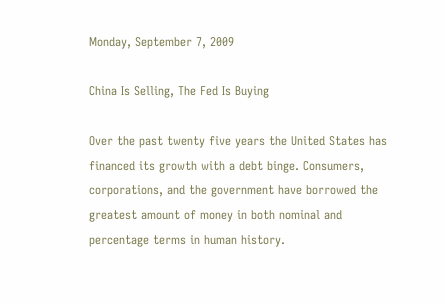Monday, September 7, 2009

China Is Selling, The Fed Is Buying

Over the past twenty five years the United States has financed its growth with a debt binge. Consumers, corporations, and the government have borrowed the greatest amount of money in both nominal and percentage terms in human history.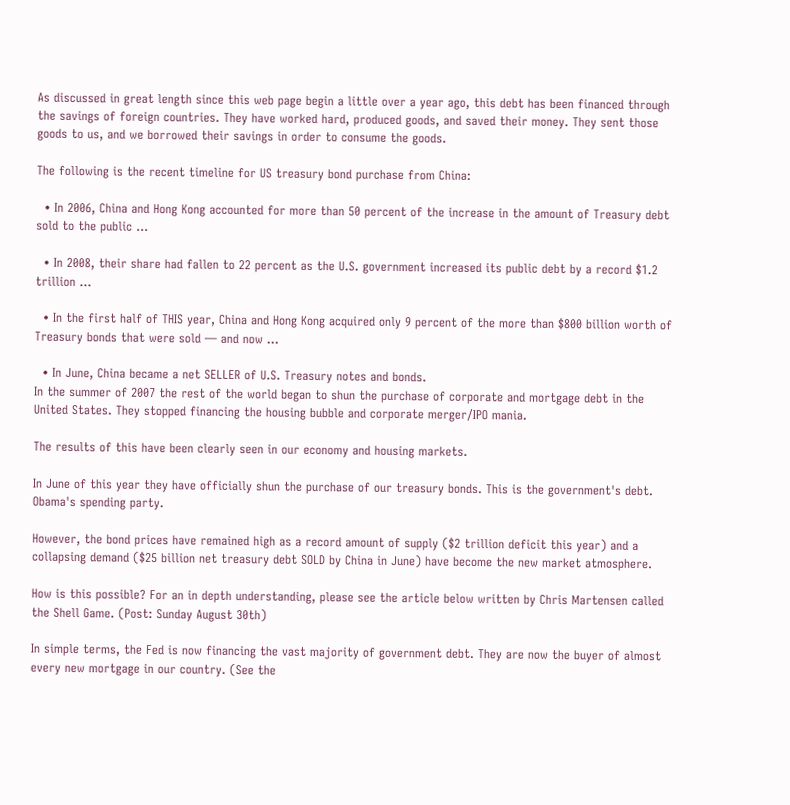As discussed in great length since this web page begin a little over a year ago, this debt has been financed through the savings of foreign countries. They have worked hard, produced goods, and saved their money. They sent those goods to us, and we borrowed their savings in order to consume the goods.

The following is the recent timeline for US treasury bond purchase from China:

  • In 2006, China and Hong Kong accounted for more than 50 percent of the increase in the amount of Treasury debt sold to the public …

  • In 2008, their share had fallen to 22 percent as the U.S. government increased its public debt by a record $1.2 trillion …

  • In the first half of THIS year, China and Hong Kong acquired only 9 percent of the more than $800 billion worth of Treasury bonds that were sold — and now …

  • In June, China became a net SELLER of U.S. Treasury notes and bonds.
In the summer of 2007 the rest of the world began to shun the purchase of corporate and mortgage debt in the United States. They stopped financing the housing bubble and corporate merger/IPO mania.

The results of this have been clearly seen in our economy and housing markets.

In June of this year they have officially shun the purchase of our treasury bonds. This is the government's debt. Obama's spending party.

However, the bond prices have remained high as a record amount of supply ($2 trillion deficit this year) and a collapsing demand ($25 billion net treasury debt SOLD by China in June) have become the new market atmosphere.

How is this possible? For an in depth understanding, please see the article below written by Chris Martensen called the Shell Game. (Post: Sunday August 30th)

In simple terms, the Fed is now financing the vast majority of government debt. They are now the buyer of almost every new mortgage in our country. (See the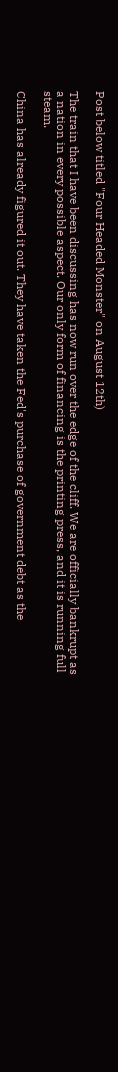Post below titled "Four Headed Monster" on August 12th)

The train that I have been discussing has now run over the edge of the cliff. We are officially bankrupt as a nation in every possible aspect. Our only form of financing is the printing press, and it is running full steam.

China has already figured it out. They have taken the Fed's purchase of government debt as the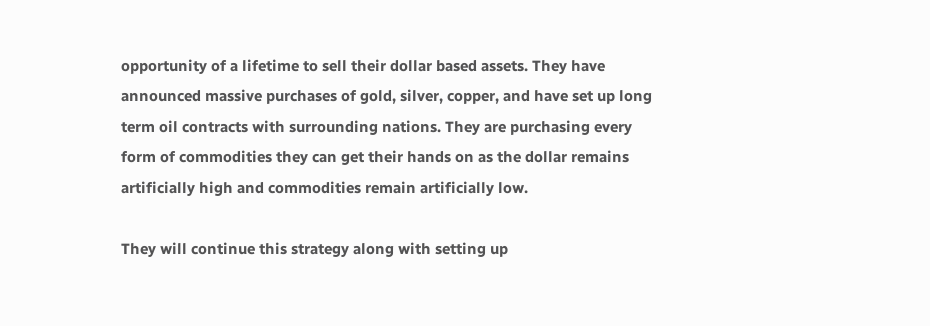opportunity of a lifetime to sell their dollar based assets. They have announced massive purchases of gold, silver, copper, and have set up long term oil contracts with surrounding nations. They are purchasing every form of commodities they can get their hands on as the dollar remains artificially high and commodities remain artificially low.

They will continue this strategy along with setting up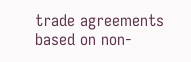trade agreements based on non-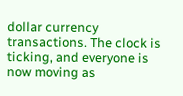dollar currency transactions. The clock is ticking, and everyone is now moving as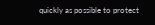quickly as possible to protect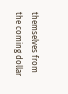themselves from the coming dollar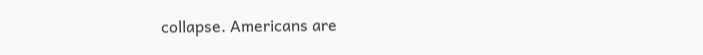collapse. Americans are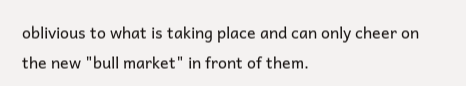oblivious to what is taking place and can only cheer on the new "bull market" in front of them.